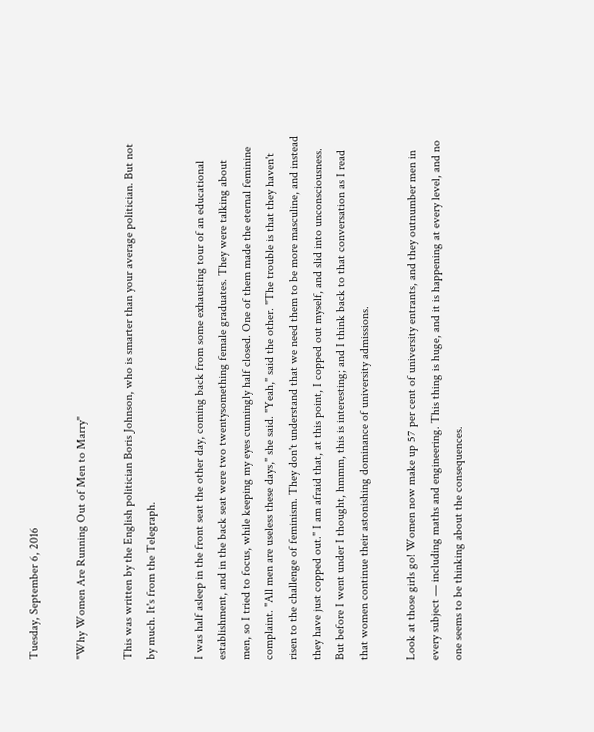Tuesday, September 6, 2016

"Why Women Are Running Out of Men to Marry"

This was written by the English politician Boris Johnson, who is smarter than your average politician. But not by much. It's from the Telegraph.

I was half asleep in the front seat the other day, coming back from some exhausting tour of an educational establishment, and in the back seat were two twentysomething female graduates. They were talking about men, so I tried to focus, while keeping my eyes cunningly half closed. One of them made the eternal feminine complaint. "All men are useless these days," she said. "Yeah," said the other. "The trouble is that they haven't risen to the challenge of feminism. They don't understand that we need them to be more masculine, and instead they have just copped out." I am afraid that, at this point, I copped out myself, and slid into unconsciousness. But before I went under I thought, hmmm, this is interesting; and I think back to that conversation as I read that women continue their astonishing dominance of university admissions.

Look at those girls go! Women now make up 57 per cent of university entrants, and they outnumber men in every subject — including maths and engineering. This thing is huge, and it is happening at every level, and no one seems to be thinking about the consequences.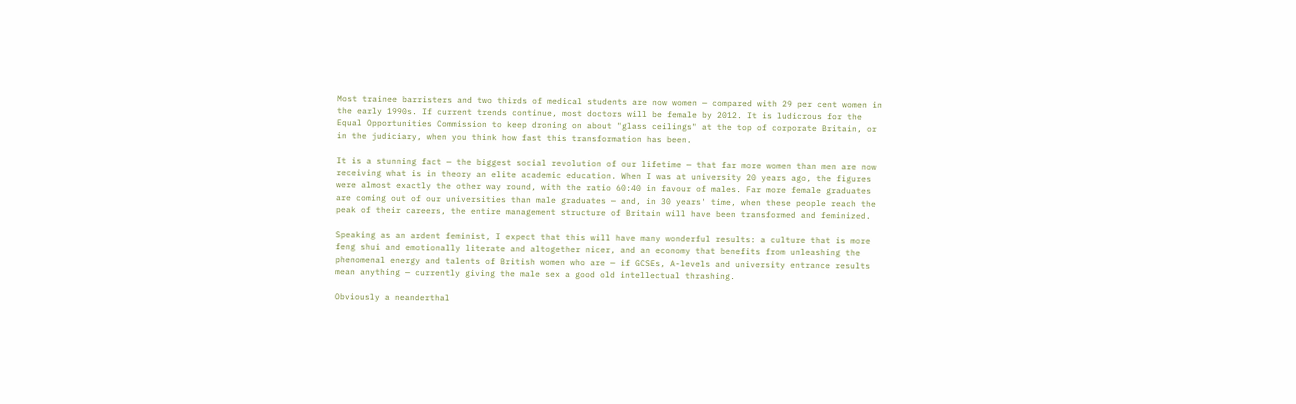Most trainee barristers and two thirds of medical students are now women — compared with 29 per cent women in the early 1990s. If current trends continue, most doctors will be female by 2012. It is ludicrous for the Equal Opportunities Commission to keep droning on about "glass ceilings" at the top of corporate Britain, or in the judiciary, when you think how fast this transformation has been.

It is a stunning fact — the biggest social revolution of our lifetime — that far more women than men are now receiving what is in theory an elite academic education. When I was at university 20 years ago, the figures were almost exactly the other way round, with the ratio 60:40 in favour of males. Far more female graduates are coming out of our universities than male graduates — and, in 30 years' time, when these people reach the peak of their careers, the entire management structure of Britain will have been transformed and feminized.

Speaking as an ardent feminist, I expect that this will have many wonderful results: a culture that is more feng shui and emotionally literate and altogether nicer, and an economy that benefits from unleashing the phenomenal energy and talents of British women who are — if GCSEs, A-levels and university entrance results mean anything — currently giving the male sex a good old intellectual thrashing.

Obviously a neanderthal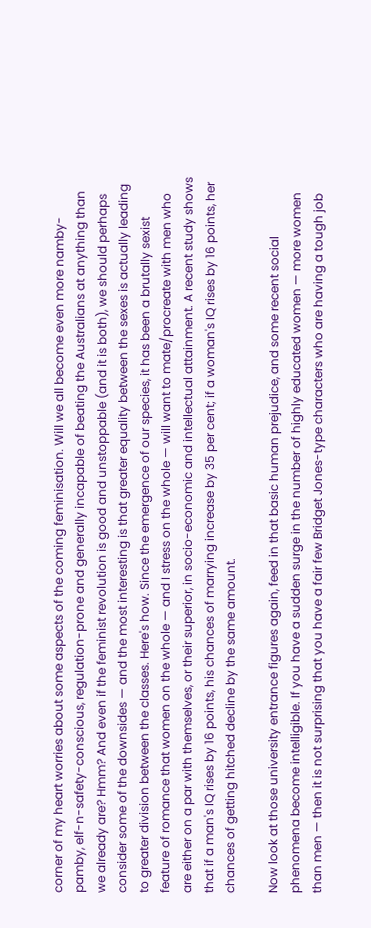corner of my heart worries about some aspects of the coming feminisation. Will we all become even more namby-pamby, elf-n-safety-conscious, regulation-prone and generally incapable of beating the Australians at anything than we already are? Hmm? And even if the feminist revolution is good and unstoppable (and it is both), we should perhaps consider some of the downsides — and the most interesting is that greater equality between the sexes is actually leading to greater division between the classes. Here's how. Since the emergence of our species, it has been a brutally sexist feature of romance that women on the whole — and I stress on the whole — will want to mate/procreate with men who are either on a par with themselves, or their superior, in socio-economic and intellectual attainment. A recent study shows that if a man's IQ rises by 16 points, his chances of marrying increase by 35 per cent; if a woman's IQ rises by 16 points, her chances of getting hitched decline by the same amount.

Now look at those university entrance figures again, feed in that basic human prejudice, and some recent social phenomena become intelligible. If you have a sudden surge in the number of highly educated women — more women than men — then it is not surprising that you have a fair few Bridget Jones-type characters who are having a tough job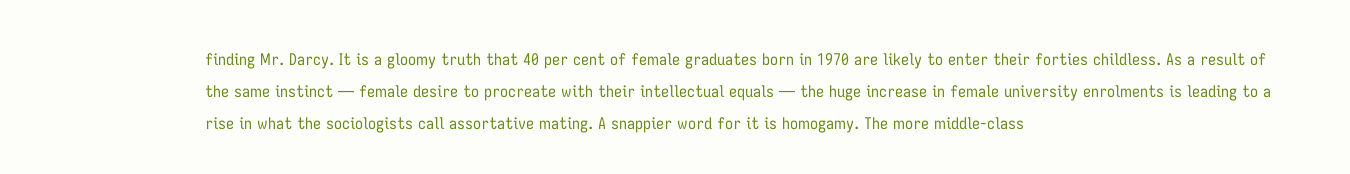finding Mr. Darcy. It is a gloomy truth that 40 per cent of female graduates born in 1970 are likely to enter their forties childless. As a result of the same instinct — female desire to procreate with their intellectual equals — the huge increase in female university enrolments is leading to a rise in what the sociologists call assortative mating. A snappier word for it is homogamy. The more middle-class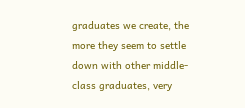graduates we create, the more they seem to settle down with other middle-class graduates, very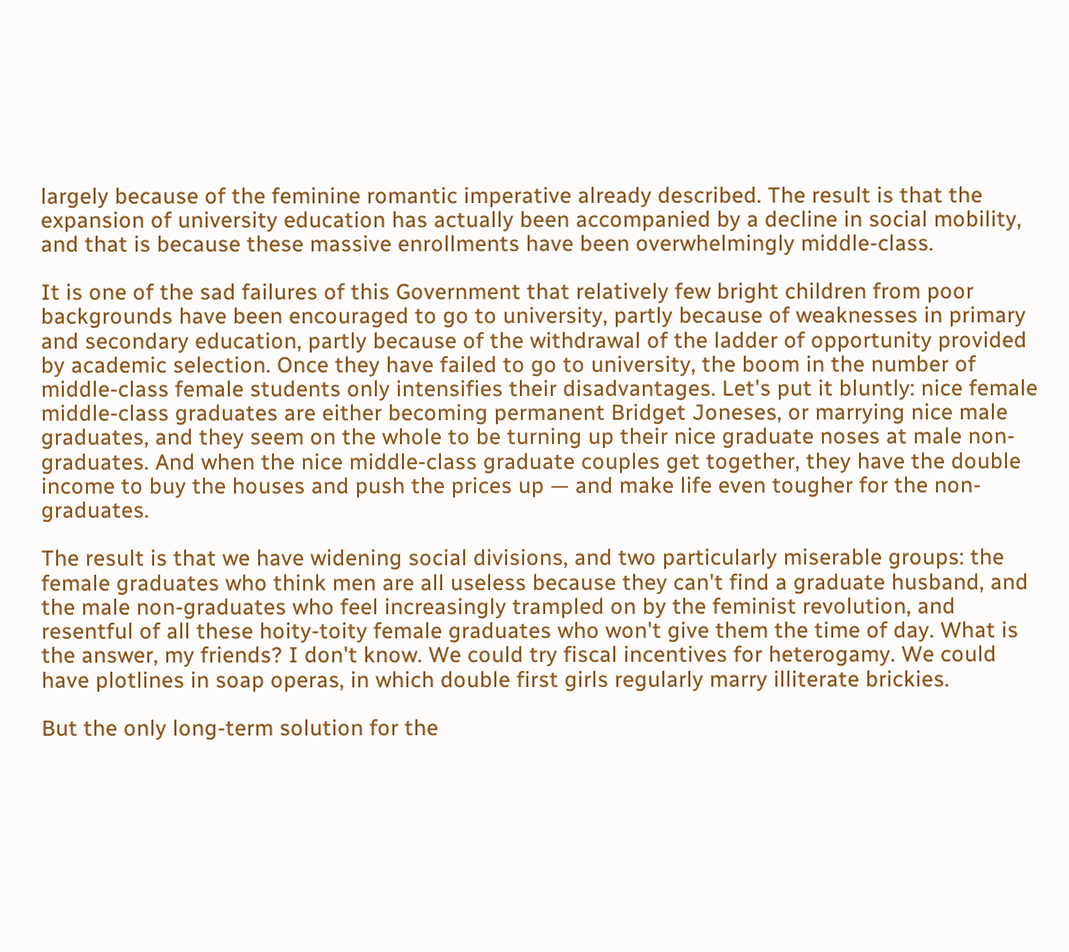largely because of the feminine romantic imperative already described. The result is that the expansion of university education has actually been accompanied by a decline in social mobility, and that is because these massive enrollments have been overwhelmingly middle-class.

It is one of the sad failures of this Government that relatively few bright children from poor backgrounds have been encouraged to go to university, partly because of weaknesses in primary and secondary education, partly because of the withdrawal of the ladder of opportunity provided by academic selection. Once they have failed to go to university, the boom in the number of middle-class female students only intensifies their disadvantages. Let's put it bluntly: nice female middle-class graduates are either becoming permanent Bridget Joneses, or marrying nice male graduates, and they seem on the whole to be turning up their nice graduate noses at male non-graduates. And when the nice middle-class graduate couples get together, they have the double income to buy the houses and push the prices up — and make life even tougher for the non-graduates.

The result is that we have widening social divisions, and two particularly miserable groups: the female graduates who think men are all useless because they can't find a graduate husband, and the male non-graduates who feel increasingly trampled on by the feminist revolution, and resentful of all these hoity-toity female graduates who won't give them the time of day. What is the answer, my friends? I don't know. We could try fiscal incentives for heterogamy. We could have plotlines in soap operas, in which double first girls regularly marry illiterate brickies.

But the only long-term solution for the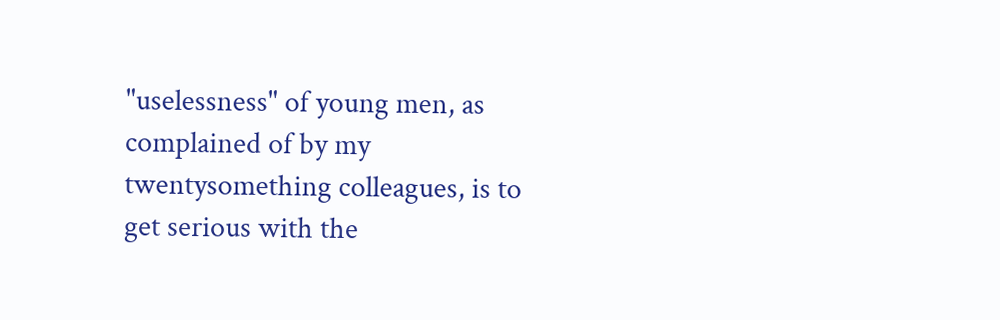"uselessness" of young men, as complained of by my twentysomething colleagues, is to get serious with the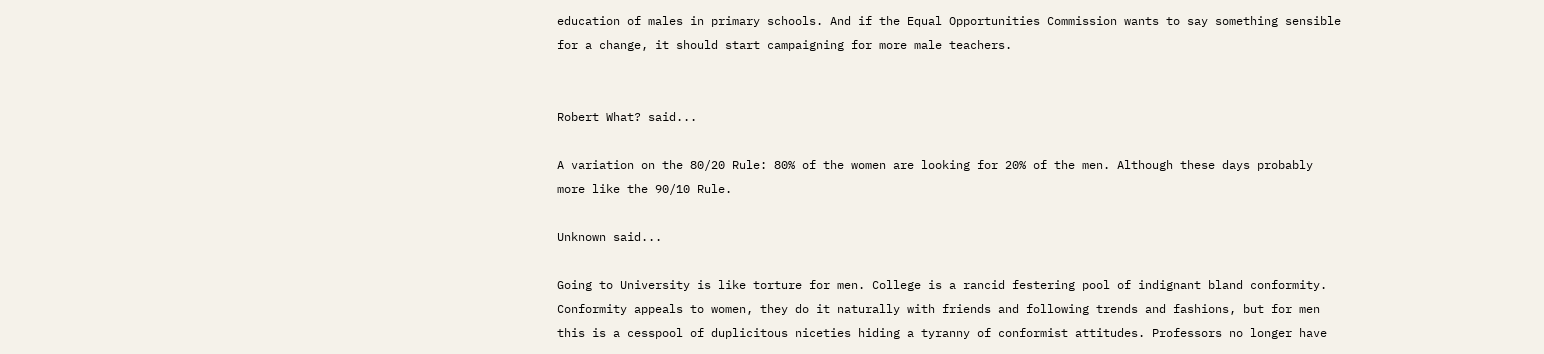education of males in primary schools. And if the Equal Opportunities Commission wants to say something sensible for a change, it should start campaigning for more male teachers.


Robert What? said...

A variation on the 80/20 Rule: 80% of the women are looking for 20% of the men. Although these days probably more like the 90/10 Rule.

Unknown said...

Going to University is like torture for men. College is a rancid festering pool of indignant bland conformity. Conformity appeals to women, they do it naturally with friends and following trends and fashions, but for men this is a cesspool of duplicitous niceties hiding a tyranny of conformist attitudes. Professors no longer have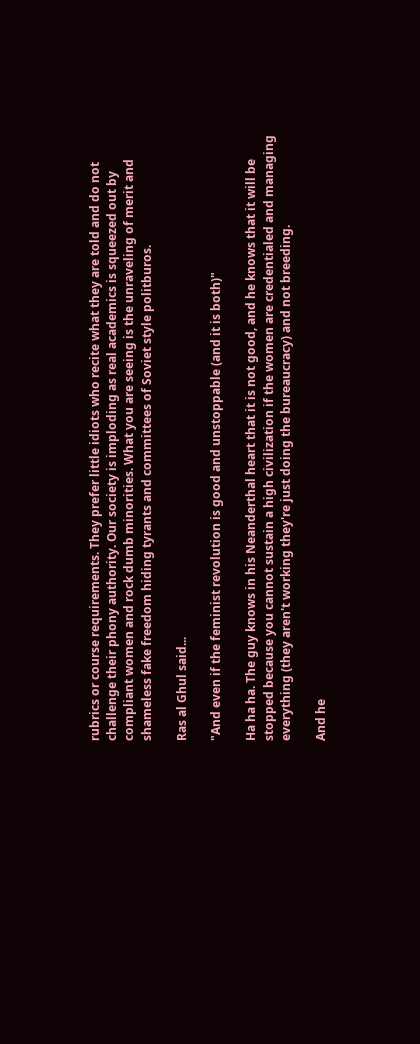rubrics or course requirements. They prefer little idiots who recite what they are told and do not challenge their phony authority. Our society is imploding as real academics is squeezed out by compliant women and rock dumb minorities. What you are seeing is the unraveling of merit and shameless fake freedom hiding tyrants and committees of Soviet style politburos.

Ras al Ghul said...

"And even if the feminist revolution is good and unstoppable (and it is both)"

Ha ha ha. The guy knows in his Neanderthal heart that it is not good, and he knows that it will be stopped because you cannot sustain a high civilization if the women are credentialed and managing everything (they aren't working they're just doing the bureaucracy) and not breeding.

And he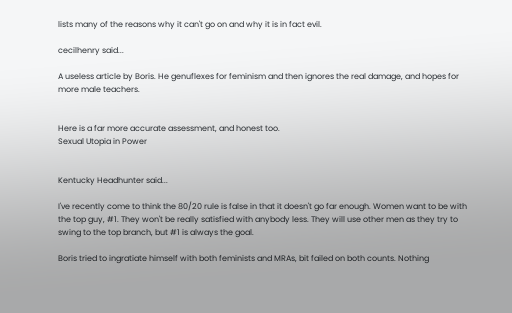lists many of the reasons why it can't go on and why it is in fact evil.

cecilhenry said...

A useless article by Boris. He genuflexes for feminism and then ignores the real damage, and hopes for more male teachers.


Here is a far more accurate assessment, and honest too.
Sexual Utopia in Power


Kentucky Headhunter said...

I've recently come to think the 80/20 rule is false in that it doesn't go far enough. Women want to be with the top guy, #1. They won't be really satisfied with anybody less. They will use other men as they try to swing to the top branch, but #1 is always the goal.

Boris tried to ingratiate himself with both feminists and MRAs, bit failed on both counts. Nothing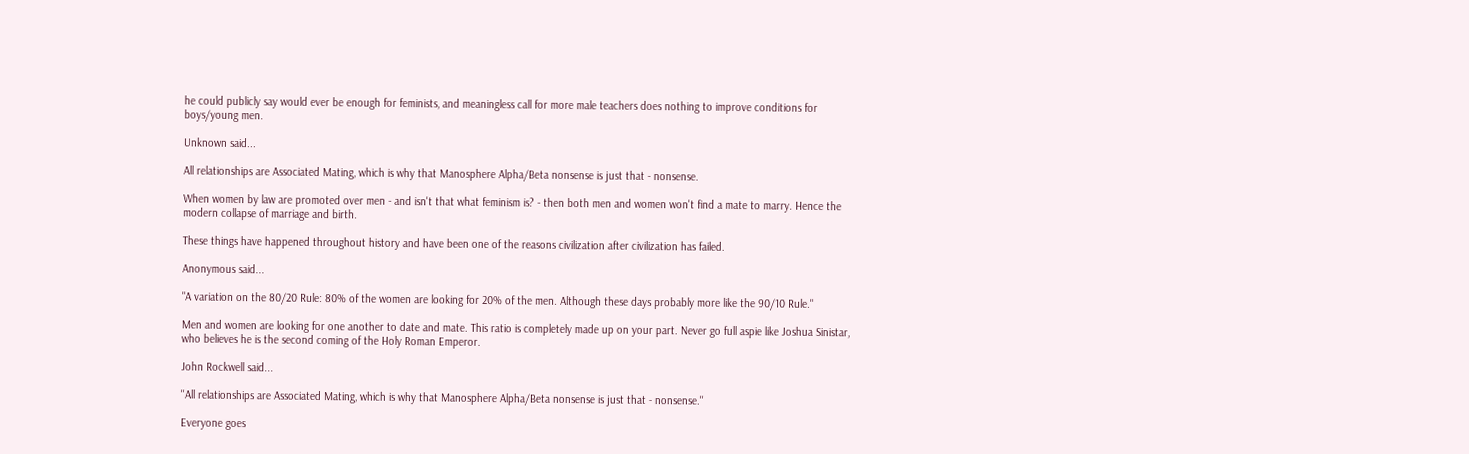he could publicly say would ever be enough for feminists, and meaningless call for more male teachers does nothing to improve conditions for boys/young men.

Unknown said...

All relationships are Associated Mating, which is why that Manosphere Alpha/Beta nonsense is just that - nonsense.

When women by law are promoted over men - and isn't that what feminism is? - then both men and women won't find a mate to marry. Hence the modern collapse of marriage and birth.

These things have happened throughout history and have been one of the reasons civilization after civilization has failed.

Anonymous said...

"A variation on the 80/20 Rule: 80% of the women are looking for 20% of the men. Although these days probably more like the 90/10 Rule."

Men and women are looking for one another to date and mate. This ratio is completely made up on your part. Never go full aspie like Joshua Sinistar, who believes he is the second coming of the Holy Roman Emperor.

John Rockwell said...

''All relationships are Associated Mating, which is why that Manosphere Alpha/Beta nonsense is just that - nonsense.''

Everyone goes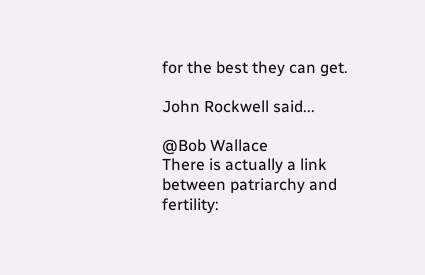for the best they can get.

John Rockwell said...

@Bob Wallace
There is actually a link between patriarchy and fertility: